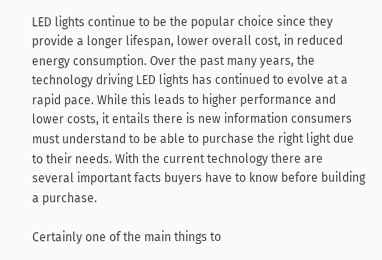LED lights continue to be the popular choice since they provide a longer lifespan, lower overall cost, in reduced energy consumption. Over the past many years, the technology driving LED lights has continued to evolve at a rapid pace. While this leads to higher performance and lower costs, it entails there is new information consumers must understand to be able to purchase the right light due to their needs. With the current technology there are several important facts buyers have to know before building a purchase.

Certainly one of the main things to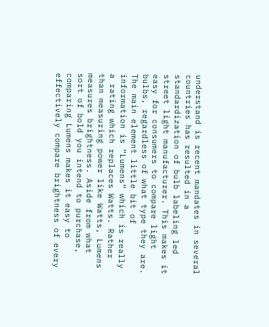understand is recent mandates in several countries has resulted in a standardization of bulb labeling led street light manufacturer. This makes it easy for consumers to compare light bulbs, regardless of what type they are. The main element little bit of information is “Lumens” which is really a rating which replaces Watts. Rather than measuring power like Watts, Lumens measures brightness. Aside from what sort of bold you intend to purchase, comparing Lumens makes it easy to effectively compare brightness of every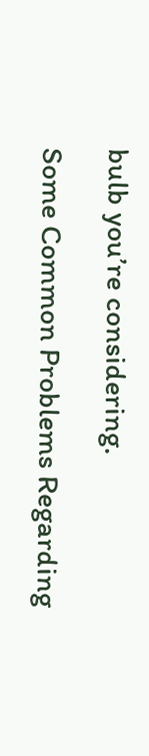bulb you’re considering.

Some Common Problems Regarding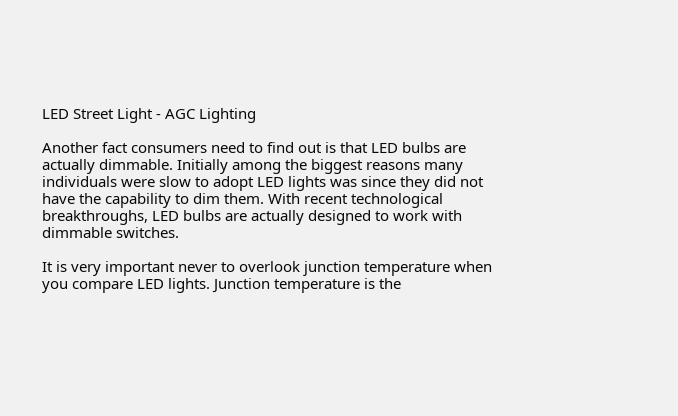LED Street Light - AGC Lighting

Another fact consumers need to find out is that LED bulbs are actually dimmable. Initially among the biggest reasons many individuals were slow to adopt LED lights was since they did not have the capability to dim them. With recent technological breakthroughs, LED bulbs are actually designed to work with dimmable switches.

It is very important never to overlook junction temperature when you compare LED lights. Junction temperature is the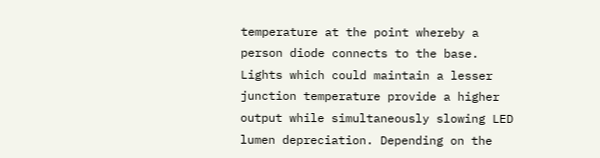temperature at the point whereby a person diode connects to the base. Lights which could maintain a lesser junction temperature provide a higher output while simultaneously slowing LED lumen depreciation. Depending on the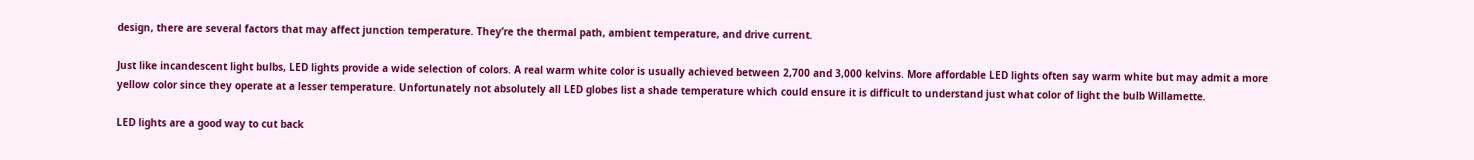design, there are several factors that may affect junction temperature. They’re the thermal path, ambient temperature, and drive current.

Just like incandescent light bulbs, LED lights provide a wide selection of colors. A real warm white color is usually achieved between 2,700 and 3,000 kelvins. More affordable LED lights often say warm white but may admit a more yellow color since they operate at a lesser temperature. Unfortunately not absolutely all LED globes list a shade temperature which could ensure it is difficult to understand just what color of light the bulb Willamette.

LED lights are a good way to cut back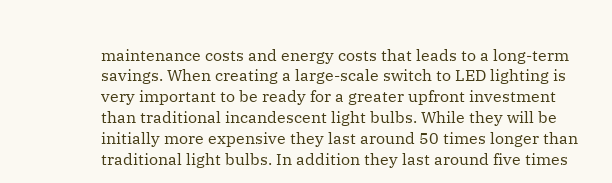maintenance costs and energy costs that leads to a long-term savings. When creating a large-scale switch to LED lighting is very important to be ready for a greater upfront investment than traditional incandescent light bulbs. While they will be initially more expensive they last around 50 times longer than traditional light bulbs. In addition they last around five times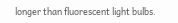longer than fluorescent light bulbs.